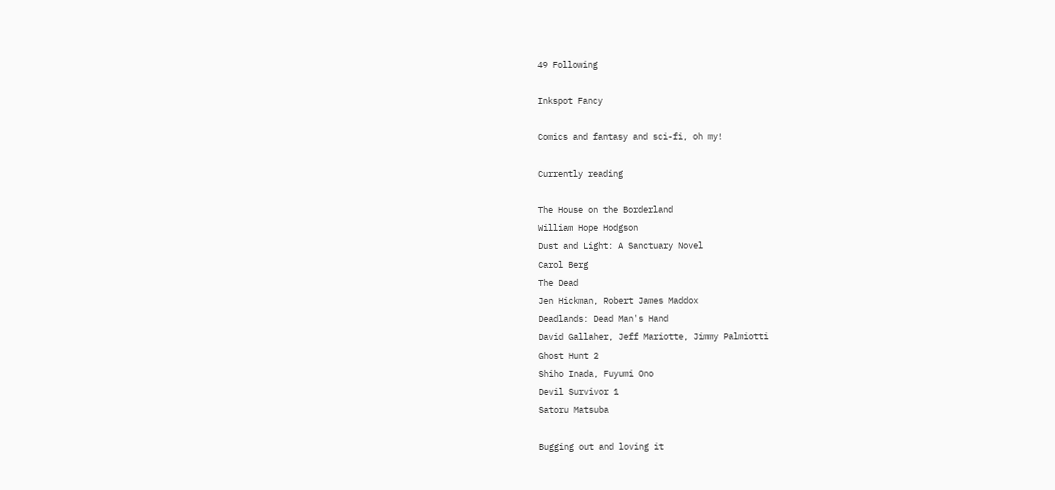49 Following

Inkspot Fancy

Comics and fantasy and sci-fi, oh my!

Currently reading

The House on the Borderland
William Hope Hodgson
Dust and Light: A Sanctuary Novel
Carol Berg
The Dead
Jen Hickman, Robert James Maddox
Deadlands: Dead Man's Hand
David Gallaher, Jeff Mariotte, Jimmy Palmiotti
Ghost Hunt 2
Shiho Inada, Fuyumi Ono
Devil Survivor 1
Satoru Matsuba

Bugging out and loving it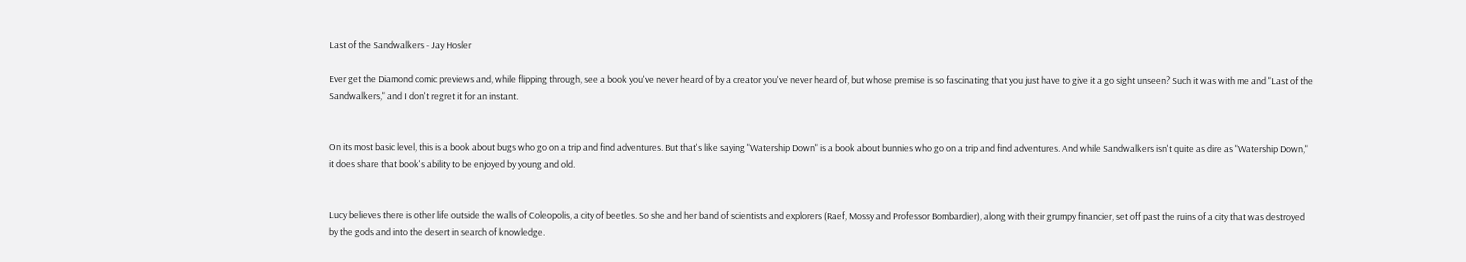Last of the Sandwalkers - Jay Hosler

Ever get the Diamond comic previews and, while flipping through, see a book you've never heard of by a creator you've never heard of, but whose premise is so fascinating that you just have to give it a go sight unseen? Such it was with me and "Last of the Sandwalkers," and I don't regret it for an instant.


On its most basic level, this is a book about bugs who go on a trip and find adventures. But that's like saying "Watership Down" is a book about bunnies who go on a trip and find adventures. And while Sandwalkers isn't quite as dire as "Watership Down," it does share that book's ability to be enjoyed by young and old.


Lucy believes there is other life outside the walls of Coleopolis, a city of beetles. So she and her band of scientists and explorers (Raef, Mossy and Professor Bombardier), along with their grumpy financier, set off past the ruins of a city that was destroyed by the gods and into the desert in search of knowledge.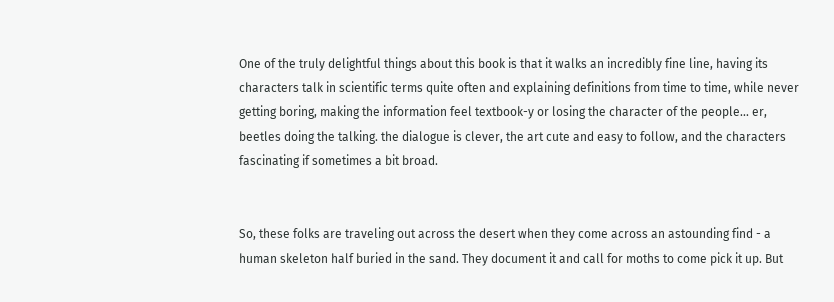One of the truly delightful things about this book is that it walks an incredibly fine line, having its characters talk in scientific terms quite often and explaining definitions from time to time, while never getting boring, making the information feel textbook-y or losing the character of the people... er, beetles doing the talking. the dialogue is clever, the art cute and easy to follow, and the characters fascinating if sometimes a bit broad.


So, these folks are traveling out across the desert when they come across an astounding find - a human skeleton half buried in the sand. They document it and call for moths to come pick it up. But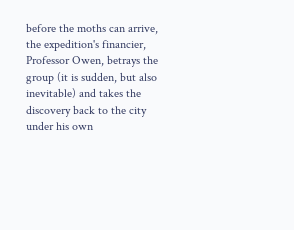before the moths can arrive, the expedition's financier, Professor Owen, betrays the group (it is sudden, but also inevitable) and takes the discovery back to the city under his own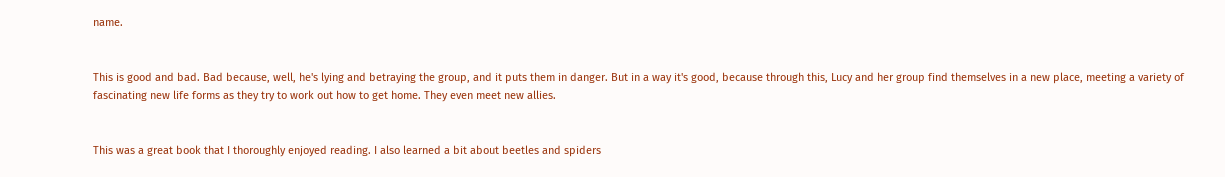name.


This is good and bad. Bad because, well, he's lying and betraying the group, and it puts them in danger. But in a way it's good, because through this, Lucy and her group find themselves in a new place, meeting a variety of fascinating new life forms as they try to work out how to get home. They even meet new allies.


This was a great book that I thoroughly enjoyed reading. I also learned a bit about beetles and spiders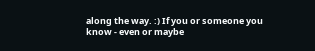along the way. :) If you or someone you know - even or maybe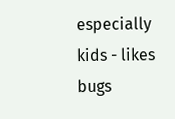especially kids - likes bugs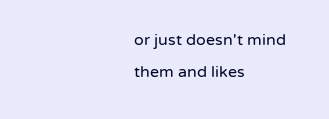or just doesn't mind them and likes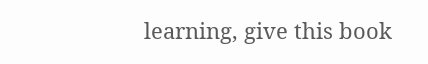learning, give this book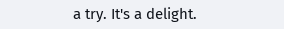a try. It's a delight.